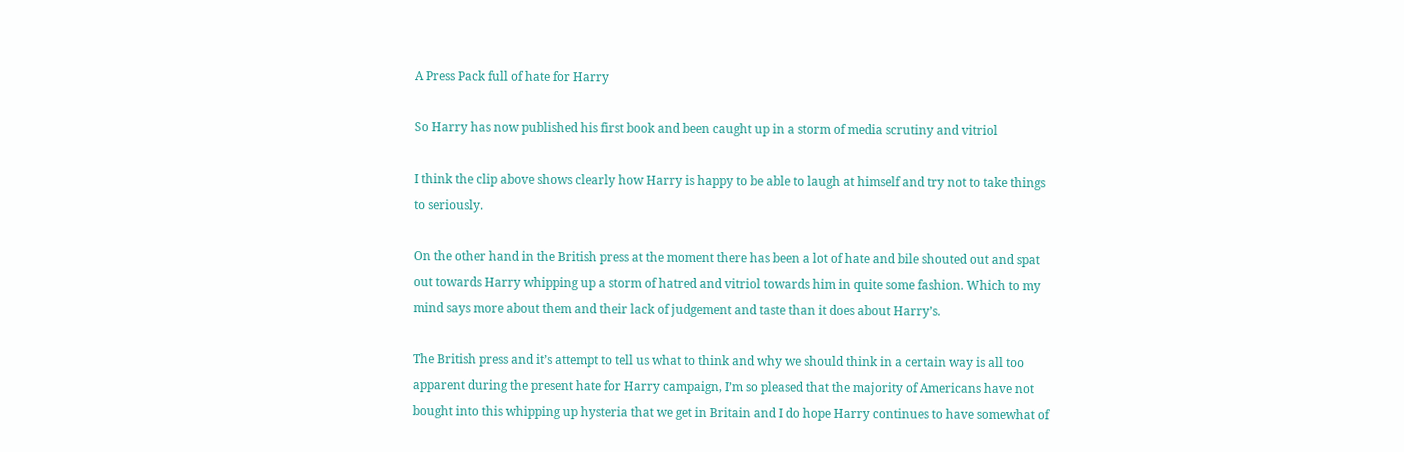A Press Pack full of hate for Harry

So Harry has now published his first book and been caught up in a storm of media scrutiny and vitriol

I think the clip above shows clearly how Harry is happy to be able to laugh at himself and try not to take things to seriously.

On the other hand in the British press at the moment there has been a lot of hate and bile shouted out and spat out towards Harry whipping up a storm of hatred and vitriol towards him in quite some fashion. Which to my mind says more about them and their lack of judgement and taste than it does about Harry’s.

The British press and it’s attempt to tell us what to think and why we should think in a certain way is all too apparent during the present hate for Harry campaign, I’m so pleased that the majority of Americans have not bought into this whipping up hysteria that we get in Britain and I do hope Harry continues to have somewhat of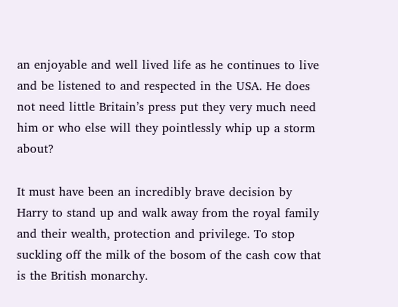an enjoyable and well lived life as he continues to live and be listened to and respected in the USA. He does not need little Britain’s press put they very much need him or who else will they pointlessly whip up a storm about?

It must have been an incredibly brave decision by Harry to stand up and walk away from the royal family and their wealth, protection and privilege. To stop suckling off the milk of the bosom of the cash cow that is the British monarchy.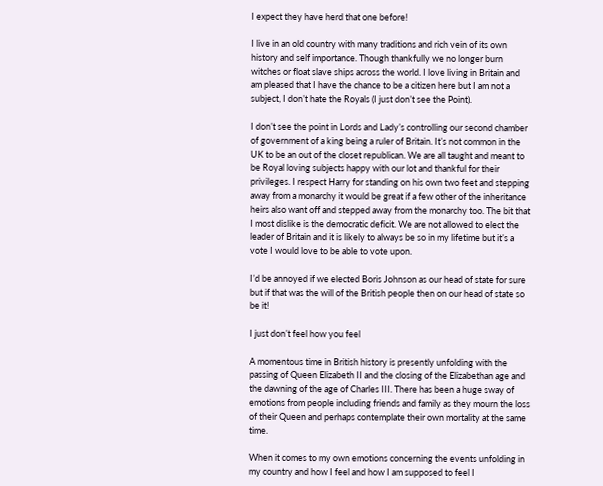I expect they have herd that one before!

I live in an old country with many traditions and rich vein of its own history and self importance. Though thankfully we no longer burn witches or float slave ships across the world. I love living in Britain and am pleased that I have the chance to be a citizen here but I am not a subject, I don’t hate the Royals (I just don’t see the Point).

I don’t see the point in Lords and Lady’s controlling our second chamber of government of a king being a ruler of Britain. It’s not common in the UK to be an out of the closet republican. We are all taught and meant to be Royal loving subjects happy with our lot and thankful for their privileges. I respect Harry for standing on his own two feet and stepping away from a monarchy it would be great if a few other of the inheritance heirs also want off and stepped away from the monarchy too. The bit that I most dislike is the democratic deficit. We are not allowed to elect the leader of Britain and it is likely to always be so in my lifetime but it’s a vote I would love to be able to vote upon.

I’d be annoyed if we elected Boris Johnson as our head of state for sure but if that was the will of the British people then on our head of state so be it!

I just don’t feel how you feel

A momentous time in British history is presently unfolding with the passing of Queen Elizabeth II and the closing of the Elizabethan age and the dawning of the age of Charles III. There has been a huge sway of emotions from people including friends and family as they mourn the loss of their Queen and perhaps contemplate their own mortality at the same time.

When it comes to my own emotions concerning the events unfolding in my country and how I feel and how I am supposed to feel I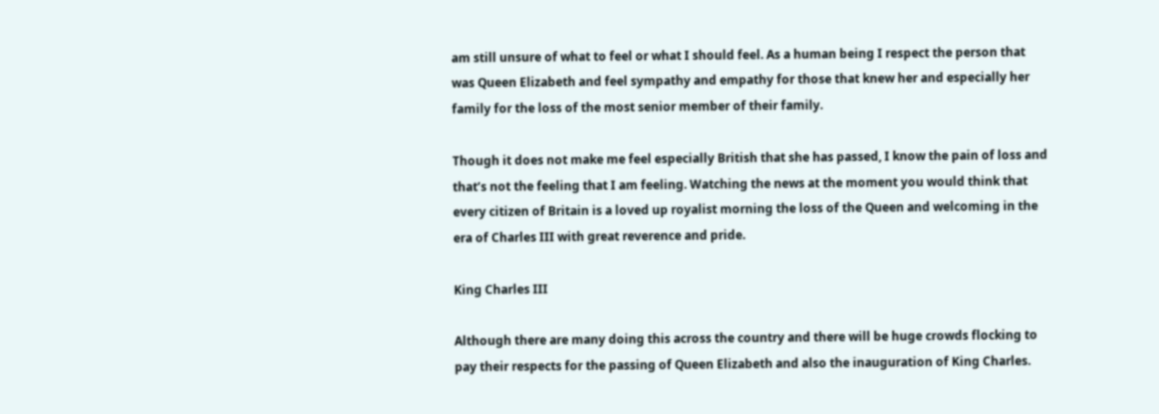am still unsure of what to feel or what I should feel. As a human being I respect the person that was Queen Elizabeth and feel sympathy and empathy for those that knew her and especially her family for the loss of the most senior member of their family.

Though it does not make me feel especially British that she has passed, I know the pain of loss and that’s not the feeling that I am feeling. Watching the news at the moment you would think that every citizen of Britain is a loved up royalist morning the loss of the Queen and welcoming in the era of Charles III with great reverence and pride.

King Charles III

Although there are many doing this across the country and there will be huge crowds flocking to pay their respects for the passing of Queen Elizabeth and also the inauguration of King Charles.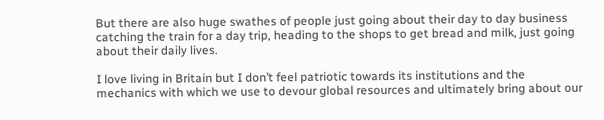But there are also huge swathes of people just going about their day to day business catching the train for a day trip, heading to the shops to get bread and milk, just going about their daily lives.

I love living in Britain but I don’t feel patriotic towards its institutions and the mechanics with which we use to devour global resources and ultimately bring about our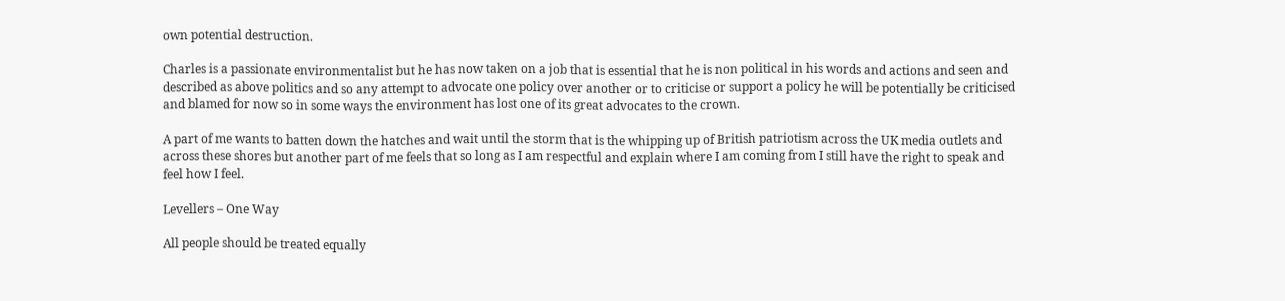own potential destruction.

Charles is a passionate environmentalist but he has now taken on a job that is essential that he is non political in his words and actions and seen and described as above politics and so any attempt to advocate one policy over another or to criticise or support a policy he will be potentially be criticised and blamed for now so in some ways the environment has lost one of its great advocates to the crown.

A part of me wants to batten down the hatches and wait until the storm that is the whipping up of British patriotism across the UK media outlets and across these shores but another part of me feels that so long as I am respectful and explain where I am coming from I still have the right to speak and feel how I feel.

Levellers – One Way

All people should be treated equally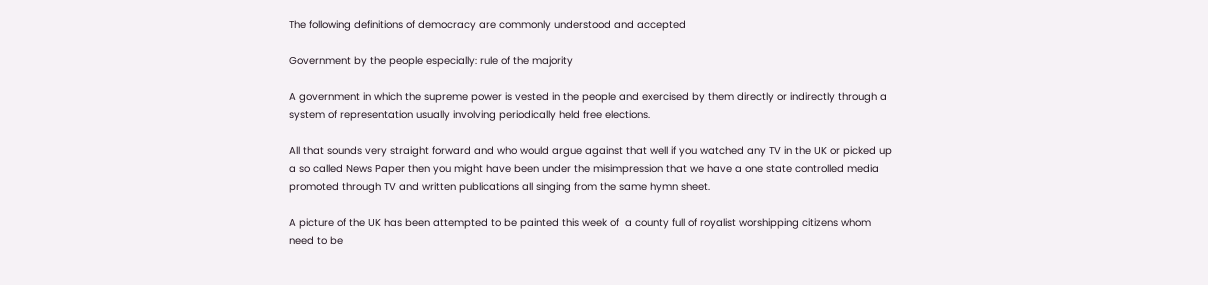The following definitions of democracy are commonly understood and accepted

Government by the people especially: rule of the majority

A government in which the supreme power is vested in the people and exercised by them directly or indirectly through a system of representation usually involving periodically held free elections.

All that sounds very straight forward and who would argue against that well if you watched any TV in the UK or picked up a so called News Paper then you might have been under the misimpression that we have a one state controlled media promoted through TV and written publications all singing from the same hymn sheet.

A picture of the UK has been attempted to be painted this week of  a county full of royalist worshipping citizens whom need to be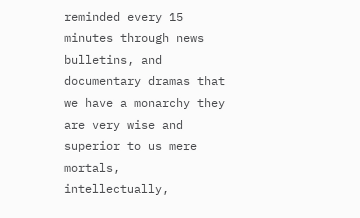reminded every 15 minutes through news bulletins, and documentary dramas that we have a monarchy they are very wise and superior to us mere mortals, intellectually,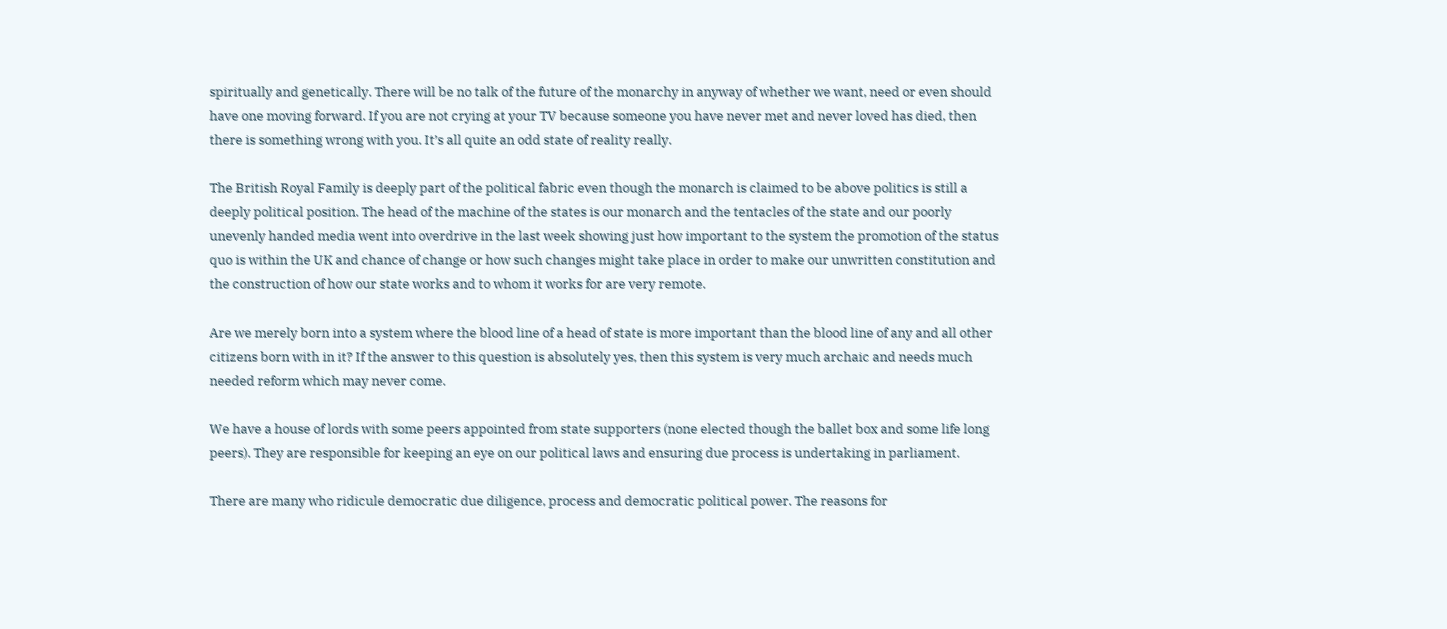spiritually and genetically. There will be no talk of the future of the monarchy in anyway of whether we want, need or even should have one moving forward. If you are not crying at your TV because someone you have never met and never loved has died, then there is something wrong with you. It’s all quite an odd state of reality really.

The British Royal Family is deeply part of the political fabric even though the monarch is claimed to be above politics is still a deeply political position. The head of the machine of the states is our monarch and the tentacles of the state and our poorly unevenly handed media went into overdrive in the last week showing just how important to the system the promotion of the status quo is within the UK and chance of change or how such changes might take place in order to make our unwritten constitution and the construction of how our state works and to whom it works for are very remote.

Are we merely born into a system where the blood line of a head of state is more important than the blood line of any and all other citizens born with in it? If the answer to this question is absolutely yes, then this system is very much archaic and needs much needed reform which may never come.

We have a house of lords with some peers appointed from state supporters (none elected though the ballet box and some life long peers). They are responsible for keeping an eye on our political laws and ensuring due process is undertaking in parliament.

There are many who ridicule democratic due diligence, process and democratic political power. The reasons for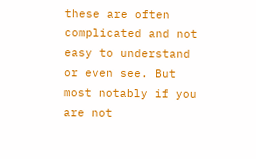these are often complicated and not easy to understand or even see. But most notably if you are not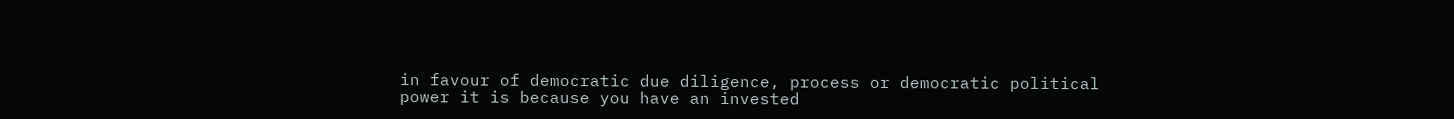in favour of democratic due diligence, process or democratic political power it is because you have an invested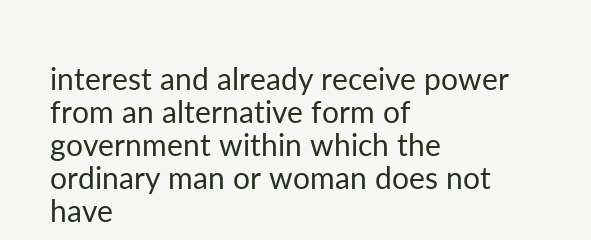interest and already receive power from an alternative form of government within which the ordinary man or woman does not have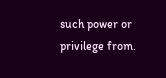such power or privilege from.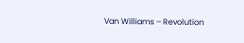Van Williams – Revolution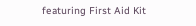featuring First Aid Kit